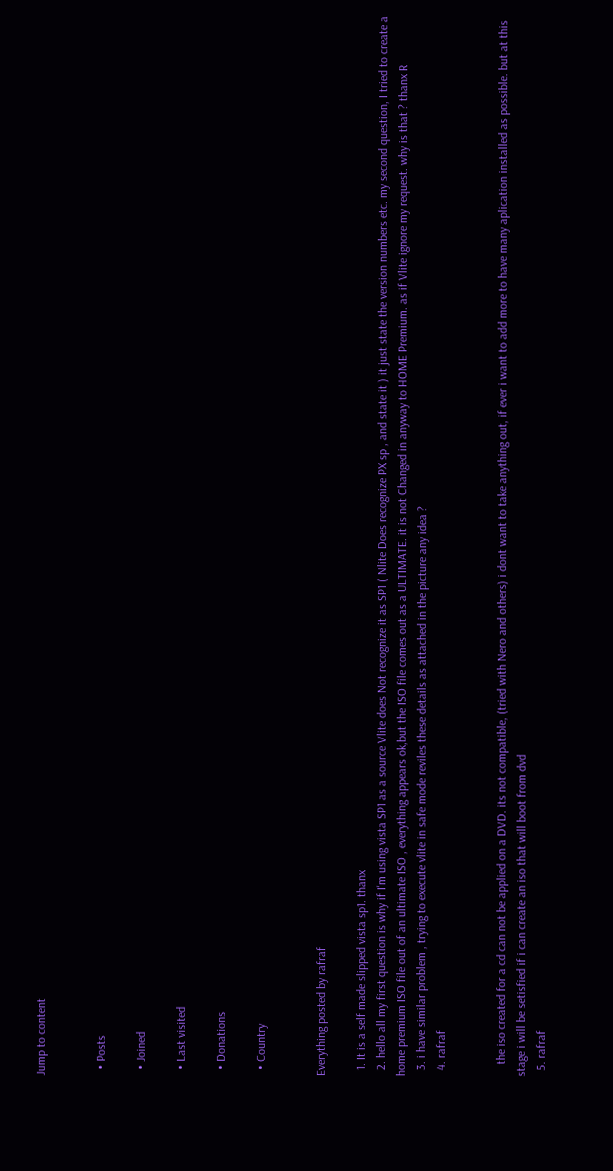Jump to content


  • Posts

  • Joined

  • Last visited

  • Donations

  • Country


Everything posted by rafraf

  1. It is a self made slipped vista sp1. thanx
  2. hello all my first question is why if I'm using vista SP1 as a source Vlite does Not recognize it as SP1 ( Nlite Does recognize PX sp , and state it ) it just state the version numbers etc. my second question, I tried to create a home premium ISO file out of an ultimate ISO , everything appears ok,but the ISO file comes out as a ULTIMATE. it is not Changed in anyway to HOME Premium. as if Vlite ignore my request. why is that ? thanx R
  3. i have similar problem , trying to execute vlite in safe mode reviles these details as attached in the picture any idea ?
  4. rafraf


    the iso created for a cd can not be applied on a DVD. its not compatible, (tried with Nero and others) i dont want to take anything out, if ever i want to add more to have many aplication installed as possible. but at this stage i will be setisfied if i can create an iso that will boot from dvd
  5. rafraf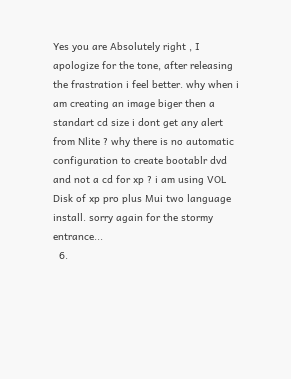Yes you are Absolutely right , I apologize for the tone, after releasing the frastration i feel better. why when i am creating an image biger then a standart cd size i dont get any alert from Nlite ? why there is no automatic configuration to create bootablr dvd and not a cd for xp ? i am using VOL Disk of xp pro plus Mui two language install. sorry again for the stormy entrance...
  6.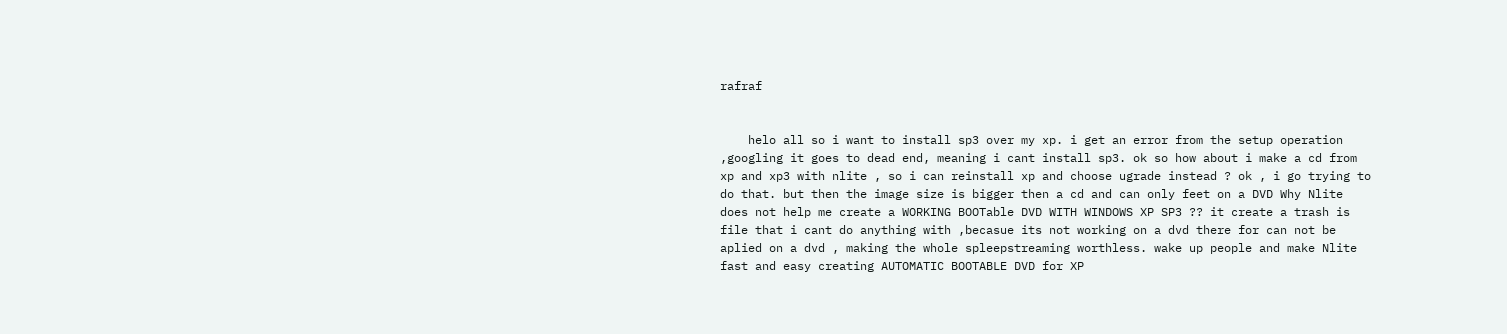rafraf


    helo all so i want to install sp3 over my xp. i get an error from the setup operation ,googling it goes to dead end, meaning i cant install sp3. ok so how about i make a cd from xp and xp3 with nlite , so i can reinstall xp and choose ugrade instead ? ok , i go trying to do that. but then the image size is bigger then a cd and can only feet on a DVD Why Nlite does not help me create a WORKING BOOTable DVD WITH WINDOWS XP SP3 ?? it create a trash is file that i cant do anything with ,becasue its not working on a dvd there for can not be aplied on a dvd , making the whole spleepstreaming worthless. wake up people and make Nlite fast and easy creating AUTOMATIC BOOTABLE DVD for XP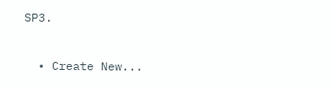SP3.

  • Create New...